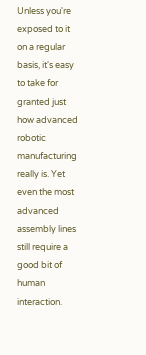Unless you're exposed to it on a regular basis, it's easy to take for granted just how advanced robotic manufacturing really is. Yet even the most advanced assembly lines still require a good bit of human interaction.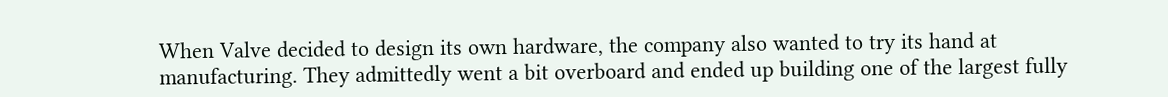When Valve decided to design its own hardware, the company also wanted to try its hand at manufacturing. They admittedly went a bit overboard and ended up building one of the largest fully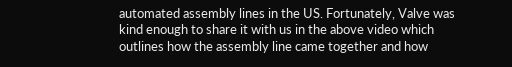automated assembly lines in the US. Fortunately, Valve was kind enough to share it with us in the above video which outlines how the assembly line came together and how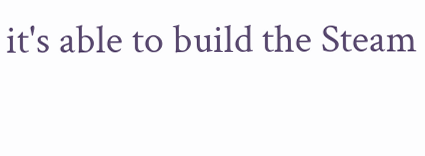it's able to build the Steam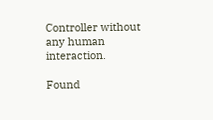Controller without any human interaction.

Found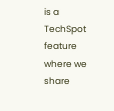is a TechSpot feature where we share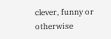clever, funny or otherwise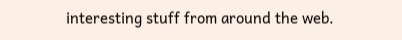interesting stuff from around the web.